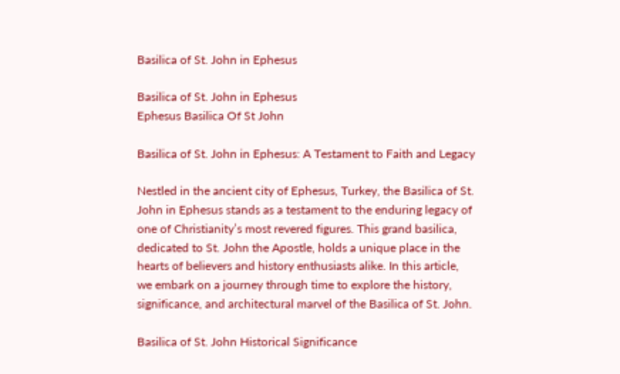Basilica of St. John in Ephesus

Basilica of St. John in Ephesus
Ephesus Basilica Of St John

Basilica of St. John in Ephesus: A Testament to Faith and Legacy

Nestled in the ancient city of Ephesus, Turkey, the Basilica of St. John in Ephesus stands as a testament to the enduring legacy of one of Christianity’s most revered figures. This grand basilica, dedicated to St. John the Apostle, holds a unique place in the hearts of believers and history enthusiasts alike. In this article, we embark on a journey through time to explore the history, significance, and architectural marvel of the Basilica of St. John.

Basilica of St. John Historical Significance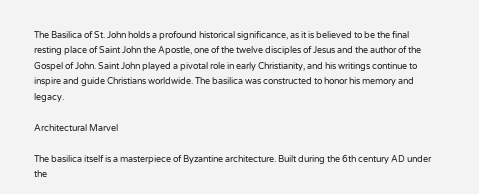The Basilica of St. John holds a profound historical significance, as it is believed to be the final resting place of Saint John the Apostle, one of the twelve disciples of Jesus and the author of the Gospel of John. Saint John played a pivotal role in early Christianity, and his writings continue to inspire and guide Christians worldwide. The basilica was constructed to honor his memory and legacy.

Architectural Marvel

The basilica itself is a masterpiece of Byzantine architecture. Built during the 6th century AD under the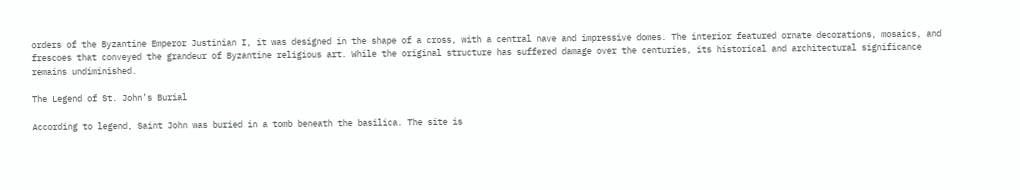orders of the Byzantine Emperor Justinian I, it was designed in the shape of a cross, with a central nave and impressive domes. The interior featured ornate decorations, mosaics, and frescoes that conveyed the grandeur of Byzantine religious art. While the original structure has suffered damage over the centuries, its historical and architectural significance remains undiminished.

The Legend of St. John’s Burial

According to legend, Saint John was buried in a tomb beneath the basilica. The site is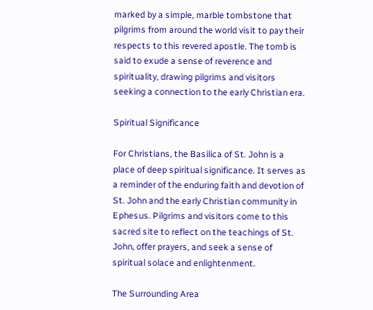marked by a simple, marble tombstone that pilgrims from around the world visit to pay their respects to this revered apostle. The tomb is said to exude a sense of reverence and spirituality, drawing pilgrims and visitors seeking a connection to the early Christian era.

Spiritual Significance

For Christians, the Basilica of St. John is a place of deep spiritual significance. It serves as a reminder of the enduring faith and devotion of St. John and the early Christian community in Ephesus. Pilgrims and visitors come to this sacred site to reflect on the teachings of St. John, offer prayers, and seek a sense of spiritual solace and enlightenment.

The Surrounding Area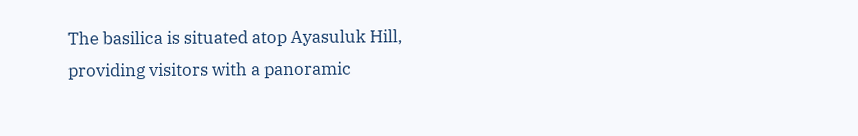The basilica is situated atop Ayasuluk Hill, providing visitors with a panoramic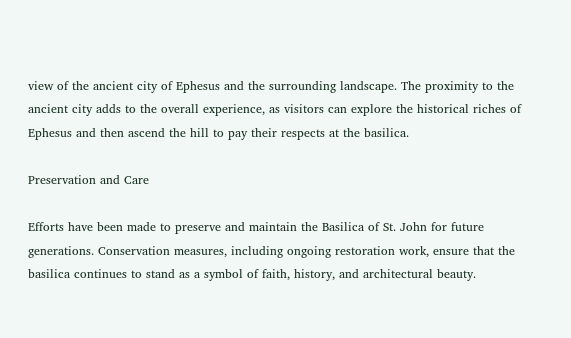view of the ancient city of Ephesus and the surrounding landscape. The proximity to the ancient city adds to the overall experience, as visitors can explore the historical riches of Ephesus and then ascend the hill to pay their respects at the basilica.

Preservation and Care

Efforts have been made to preserve and maintain the Basilica of St. John for future generations. Conservation measures, including ongoing restoration work, ensure that the basilica continues to stand as a symbol of faith, history, and architectural beauty.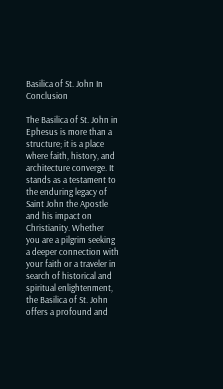Basilica of St. John In Conclusion

The Basilica of St. John in Ephesus is more than a structure; it is a place where faith, history, and architecture converge. It stands as a testament to the enduring legacy of Saint John the Apostle and his impact on Christianity. Whether you are a pilgrim seeking a deeper connection with your faith or a traveler in search of historical and spiritual enlightenment, the Basilica of St. John offers a profound and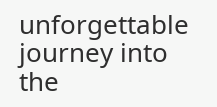unforgettable journey into the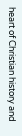heart of Christian history and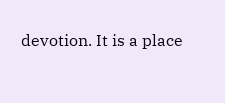devotion. It is a place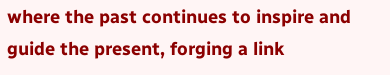where the past continues to inspire and guide the present, forging a link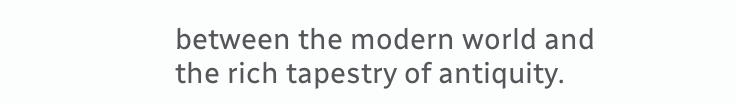between the modern world and the rich tapestry of antiquity.